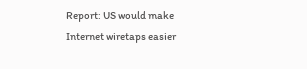Report: US would make Internet wiretaps easier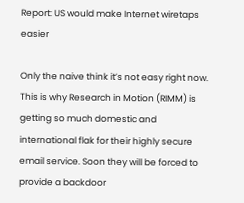Report: US would make Internet wiretaps easier

Only the naive think it’s not easy right now. This is why Research in Motion (RIMM) is getting so much domestic and international flak for their highly secure email service. Soon they will be forced to provide a backdoor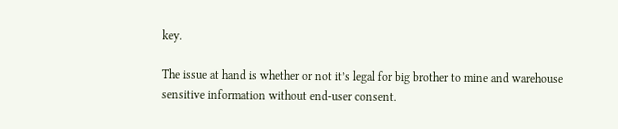key.

The issue at hand is whether or not it’s legal for big brother to mine and warehouse sensitive information without end-user consent.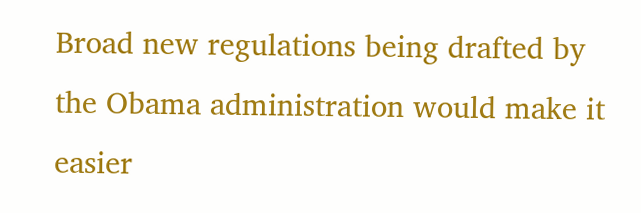Broad new regulations being drafted by the Obama administration would make it easier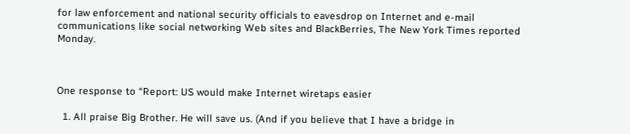for law enforcement and national security officials to eavesdrop on Internet and e-mail communications like social networking Web sites and BlackBerries, The New York Times reported Monday.



One response to “Report: US would make Internet wiretaps easier

  1. All praise Big Brother. He will save us. (And if you believe that I have a bridge in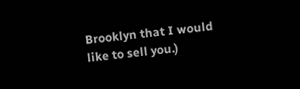Brooklyn that I would like to sell you.)